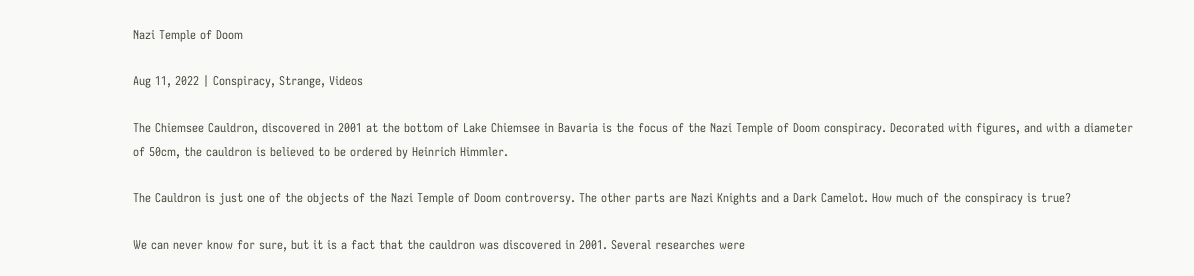Nazi Temple of Doom

Aug 11, 2022 | Conspiracy, Strange, Videos

The Chiemsee Cauldron, discovered in 2001 at the bottom of Lake Chiemsee in Bavaria is the focus of the Nazi Temple of Doom conspiracy. Decorated with figures, and with a diameter of 50cm, the cauldron is believed to be ordered by Heinrich Himmler.

The Cauldron is just one of the objects of the Nazi Temple of Doom controversy. The other parts are Nazi Knights and a Dark Camelot. How much of the conspiracy is true?

We can never know for sure, but it is a fact that the cauldron was discovered in 2001. Several researches were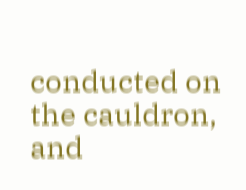conducted on the cauldron, and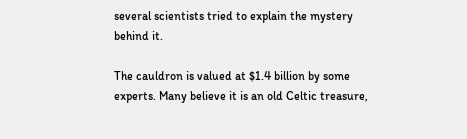several scientists tried to explain the mystery behind it.

The cauldron is valued at $1.4 billion by some experts. Many believe it is an old Celtic treasure,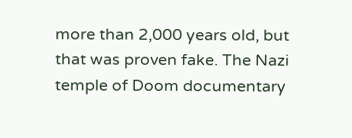more than 2,000 years old, but that was proven fake. The Nazi temple of Doom documentary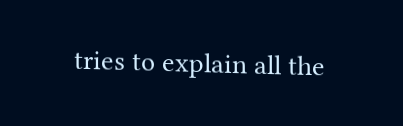tries to explain all the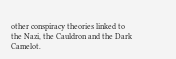other conspiracy theories linked to the Nazi, the Cauldron and the Dark Camelot.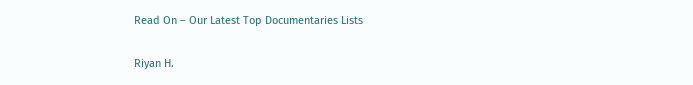Read On – Our Latest Top Documentaries Lists

Riyan H.